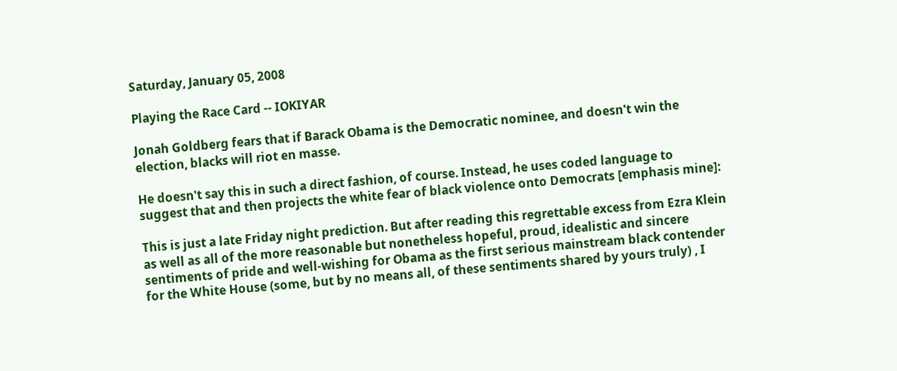Saturday, January 05, 2008

Playing the Race Card -- IOKIYAR

Jonah Goldberg fears that if Barack Obama is the Democratic nominee, and doesn't win the election, blacks will riot en masse.

He doesn't say this in such a direct fashion, of course. Instead, he uses coded language to suggest that and then projects the white fear of black violence onto Democrats [emphasis mine]:

This is just a late Friday night prediction. But after reading this regrettable excess from Ezra Klein as well as all of the more reasonable but nonetheless hopeful, proud, idealistic and sincere sentiments of pride and well-wishing for Obama as the first serious mainstream black contender for the White House (some, but by no means all, of these sentiments shared by yours truly) , I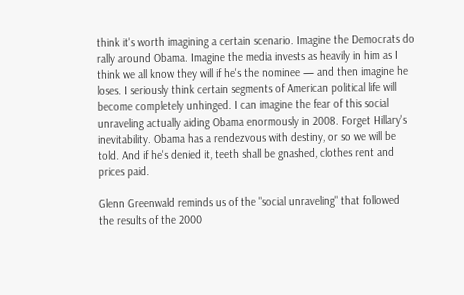think it's worth imagining a certain scenario. Imagine the Democrats do rally around Obama. Imagine the media invests as heavily in him as I think we all know they will if he's the nominee — and then imagine he loses. I seriously think certain segments of American political life will become completely unhinged. I can imagine the fear of this social unraveling actually aiding Obama enormously in 2008. Forget Hillary's inevitability. Obama has a rendezvous with destiny, or so we will be told. And if he's denied it, teeth shall be gnashed, clothes rent and prices paid.

Glenn Greenwald reminds us of the "social unraveling" that followed the results of the 2000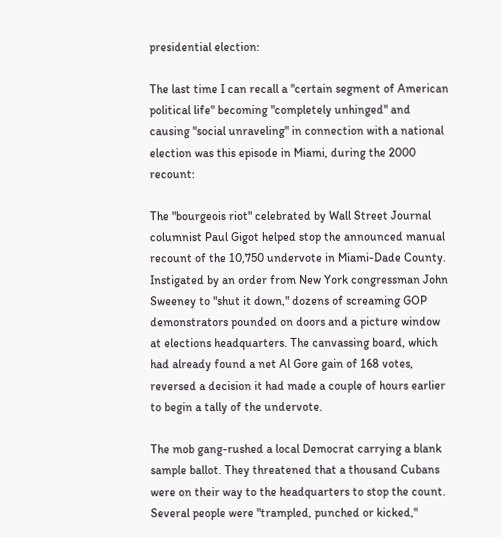presidential election:

The last time I can recall a "certain segment of American political life" becoming "completely unhinged" and causing "social unraveling" in connection with a national election was this episode in Miami, during the 2000 recount:

The "bourgeois riot" celebrated by Wall Street Journal columnist Paul Gigot helped stop the announced manual recount of the 10,750 undervote in Miami-Dade County. Instigated by an order from New York congressman John Sweeney to "shut it down," dozens of screaming GOP demonstrators pounded on doors and a picture window at elections headquarters. The canvassing board, which had already found a net Al Gore gain of 168 votes, reversed a decision it had made a couple of hours earlier to begin a tally of the undervote.

The mob gang-rushed a local Democrat carrying a blank sample ballot. They threatened that a thousand Cubans were on their way to the headquarters to stop the count. Several people were "trampled, punched or kicked,"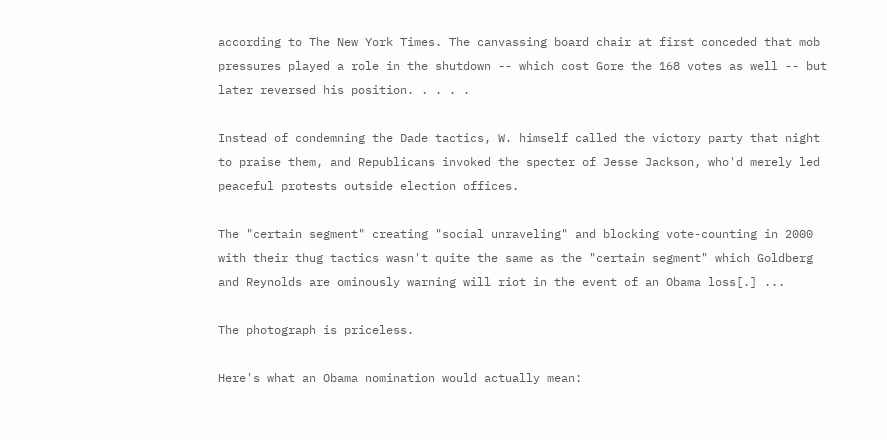according to The New York Times. The canvassing board chair at first conceded that mob pressures played a role in the shutdown -- which cost Gore the 168 votes as well -- but later reversed his position. . . . .

Instead of condemning the Dade tactics, W. himself called the victory party that night to praise them, and Republicans invoked the specter of Jesse Jackson, who'd merely led peaceful protests outside election offices.

The "certain segment" creating "social unraveling" and blocking vote-counting in 2000 with their thug tactics wasn't quite the same as the "certain segment" which Goldberg and Reynolds are ominously warning will riot in the event of an Obama loss[.] ...

The photograph is priceless.

Here's what an Obama nomination would actually mean: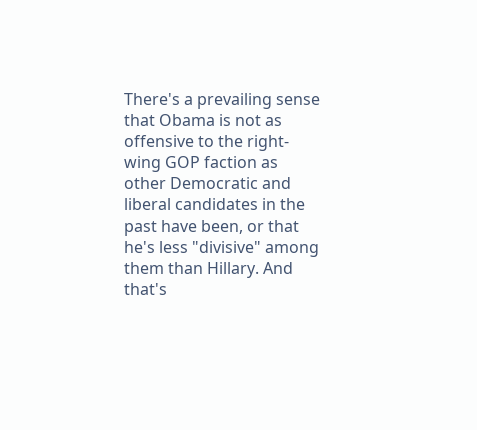There's a prevailing sense that Obama is not as offensive to the right-wing GOP faction as other Democratic and liberal candidates in the past have been, or that he's less "divisive" among them than Hillary. And that's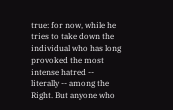true: for now, while he tries to take down the individual who has long provoked the most intense hatred -- literally -- among the Right. But anyone who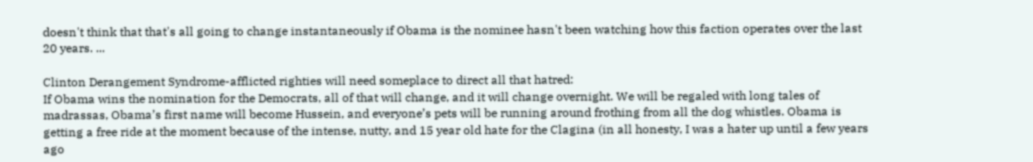doesn't think that that's all going to change instantaneously if Obama is the nominee hasn't been watching how this faction operates over the last 20 years. ...

Clinton Derangement Syndrome-afflicted righties will need someplace to direct all that hatred:
If Obama wins the nomination for the Democrats, all of that will change, and it will change overnight. We will be regaled with long tales of madrassas, Obama’s first name will become Hussein, and everyone’s pets will be running around frothing from all the dog whistles. Obama is getting a free ride at the moment because of the intense, nutty, and 15 year old hate for the Clagina (in all honesty, I was a hater up until a few years ago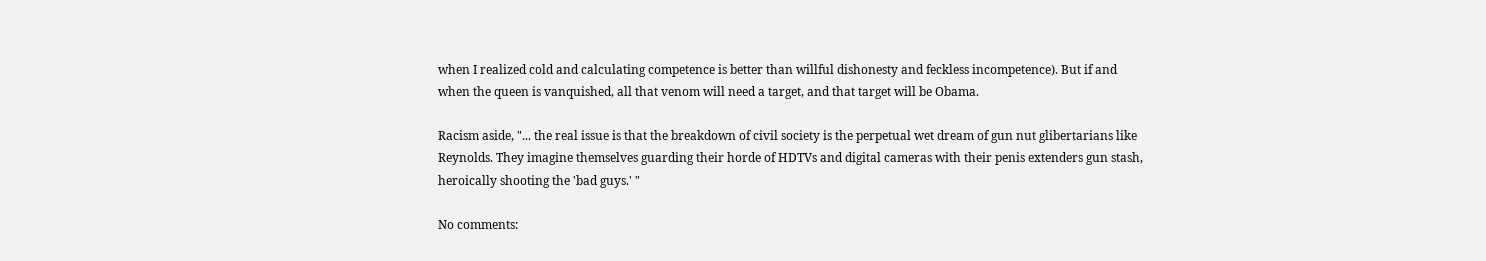when I realized cold and calculating competence is better than willful dishonesty and feckless incompetence). But if and when the queen is vanquished, all that venom will need a target, and that target will be Obama.

Racism aside, "... the real issue is that the breakdown of civil society is the perpetual wet dream of gun nut glibertarians like Reynolds. They imagine themselves guarding their horde of HDTVs and digital cameras with their penis extenders gun stash, heroically shooting the 'bad guys.' "

No comments: